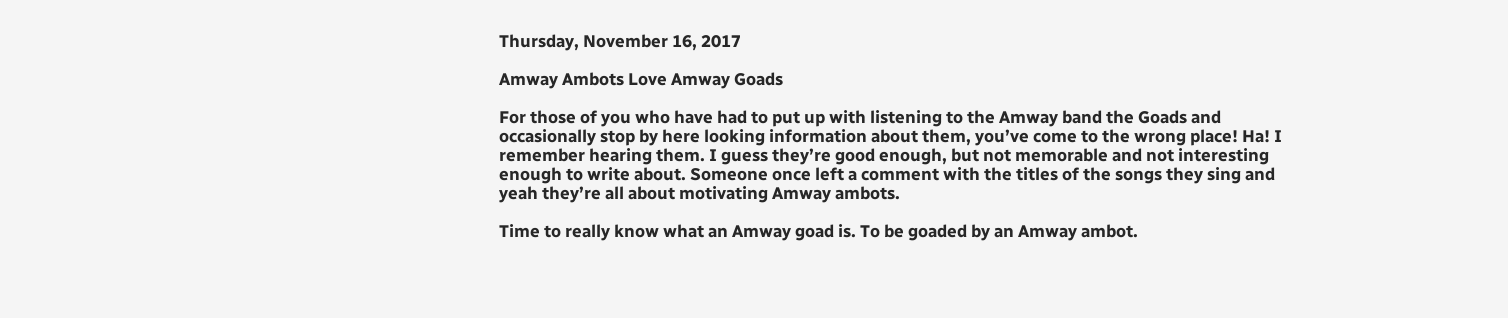Thursday, November 16, 2017

Amway Ambots Love Amway Goads

For those of you who have had to put up with listening to the Amway band the Goads and occasionally stop by here looking information about them, you’ve come to the wrong place! Ha! I remember hearing them. I guess they’re good enough, but not memorable and not interesting enough to write about. Someone once left a comment with the titles of the songs they sing and yeah they’re all about motivating Amway ambots.

Time to really know what an Amway goad is. To be goaded by an Amway ambot.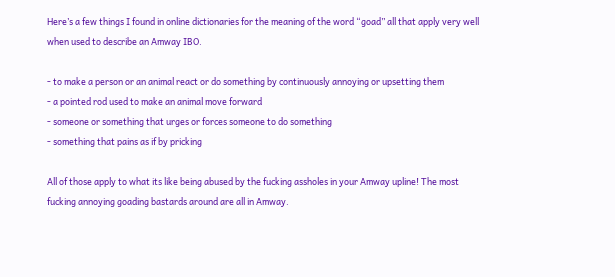Here’s a few things I found in online dictionaries for the meaning of the word “goad” all that apply very well when used to describe an Amway IBO.

- to make a person or an animal react or do something by continuously annoying or upsetting them
- a pointed rod used to make an animal move forward
- someone or something that urges or forces someone to do something
- something that pains as if by pricking

All of those apply to what its like being abused by the fucking assholes in your Amway upline! The most fucking annoying goading bastards around are all in Amway.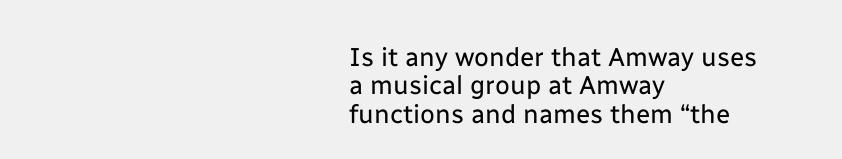Is it any wonder that Amway uses a musical group at Amway functions and names them “the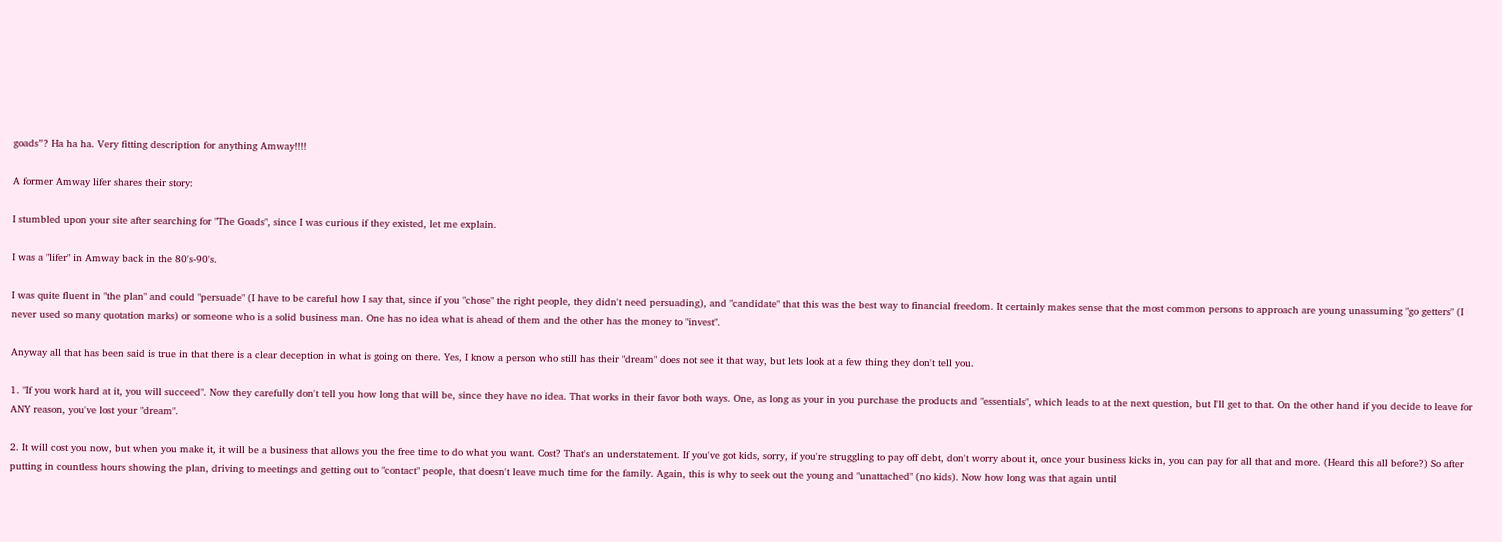goads”? Ha ha ha. Very fitting description for anything Amway!!!!

A former Amway lifer shares their story:

I stumbled upon your site after searching for "The Goads", since I was curious if they existed, let me explain.

I was a "lifer" in Amway back in the 80's-90's.

I was quite fluent in "the plan" and could "persuade" (I have to be careful how I say that, since if you "chose" the right people, they didn't need persuading), and "candidate" that this was the best way to financial freedom. It certainly makes sense that the most common persons to approach are young unassuming "go getters" (I never used so many quotation marks) or someone who is a solid business man. One has no idea what is ahead of them and the other has the money to "invest".

Anyway all that has been said is true in that there is a clear deception in what is going on there. Yes, I know a person who still has their "dream" does not see it that way, but lets look at a few thing they don't tell you.

1. "If you work hard at it, you will succeed". Now they carefully don't tell you how long that will be, since they have no idea. That works in their favor both ways. One, as long as your in you purchase the products and "essentials", which leads to at the next question, but I'll get to that. On the other hand if you decide to leave for ANY reason, you've lost your "dream".

2. It will cost you now, but when you make it, it will be a business that allows you the free time to do what you want. Cost? That's an understatement. If you've got kids, sorry, if you're struggling to pay off debt, don't worry about it, once your business kicks in, you can pay for all that and more. (Heard this all before?) So after putting in countless hours showing the plan, driving to meetings and getting out to "contact" people, that doesn't leave much time for the family. Again, this is why to seek out the young and "unattached" (no kids). Now how long was that again until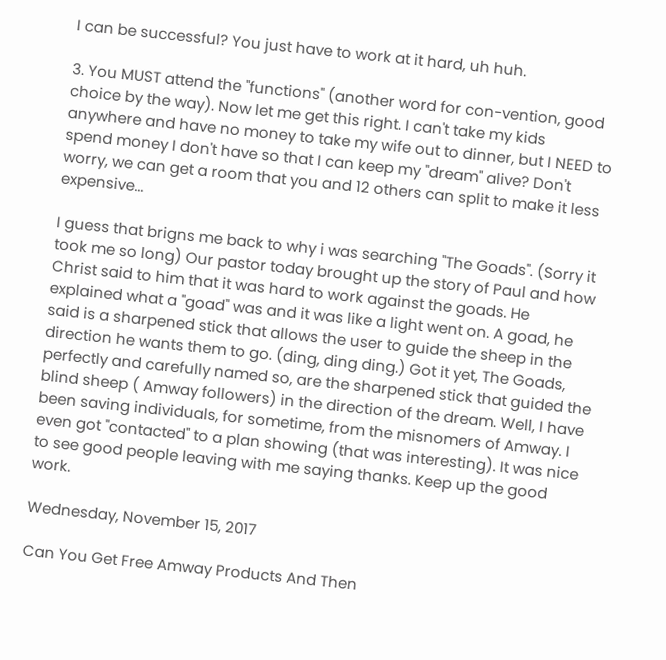I can be successful? You just have to work at it hard, uh huh.

3. You MUST attend the "functions" (another word for con-vention, good choice by the way). Now let me get this right. I can't take my kids anywhere and have no money to take my wife out to dinner, but I NEED to spend money I don't have so that I can keep my "dream" alive? Don't worry, we can get a room that you and 12 others can split to make it less expensive...

I guess that brigns me back to why i was searching "The Goads". (Sorry it took me so long) Our pastor today brought up the story of Paul and how Christ said to him that it was hard to work against the goads. He explained what a "goad" was and it was like a light went on. A goad, he said is a sharpened stick that allows the user to guide the sheep in the direction he wants them to go. (ding, ding ding.) Got it yet, The Goads, perfectly and carefully named so, are the sharpened stick that guided the blind sheep ( Amway followers) in the direction of the dream. Well, I have been saving individuals, for sometime, from the misnomers of Amway. I even got "contacted" to a plan showing (that was interesting). It was nice to see good people leaving with me saying thanks. Keep up the good work.

Wednesday, November 15, 2017

Can You Get Free Amway Products And Then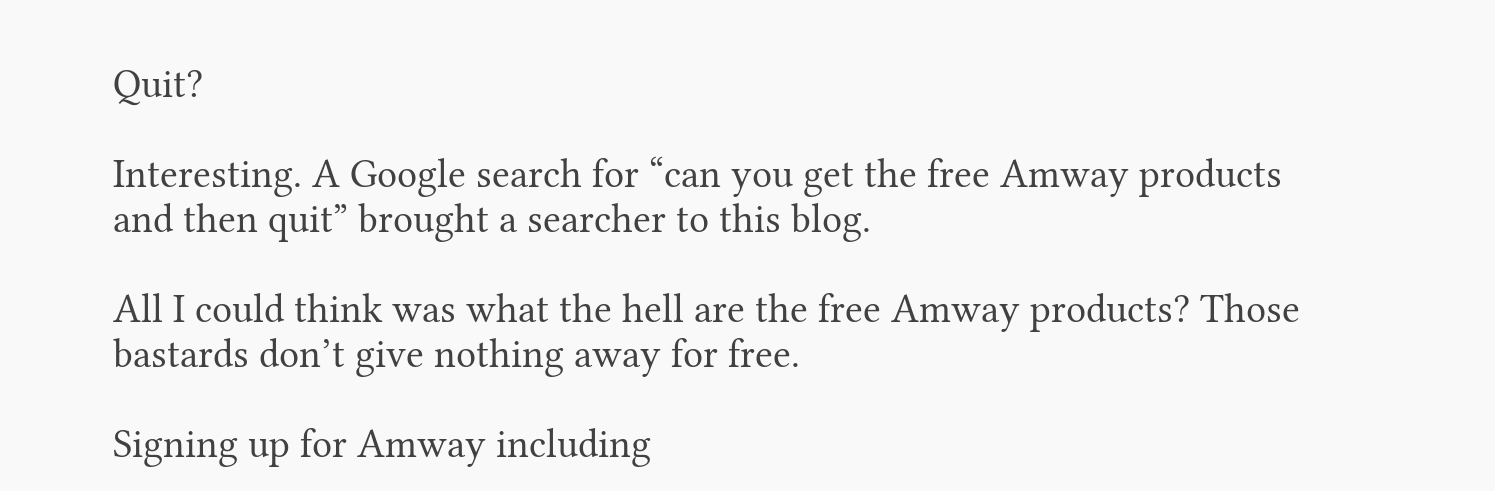Quit?

Interesting. A Google search for “can you get the free Amway products and then quit” brought a searcher to this blog.

All I could think was what the hell are the free Amway products? Those bastards don’t give nothing away for free.

Signing up for Amway including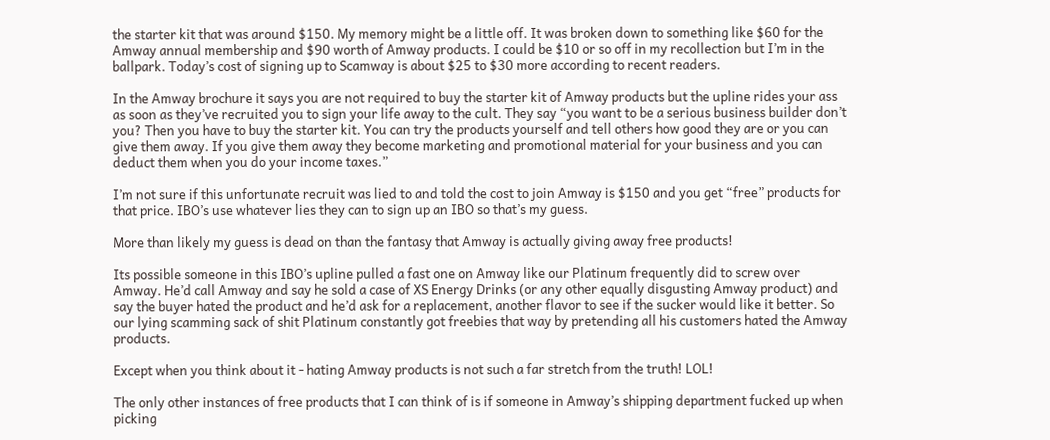the starter kit that was around $150. My memory might be a little off. It was broken down to something like $60 for the Amway annual membership and $90 worth of Amway products. I could be $10 or so off in my recollection but I’m in the ballpark. Today’s cost of signing up to Scamway is about $25 to $30 more according to recent readers.

In the Amway brochure it says you are not required to buy the starter kit of Amway products but the upline rides your ass as soon as they’ve recruited you to sign your life away to the cult. They say “you want to be a serious business builder don’t you? Then you have to buy the starter kit. You can try the products yourself and tell others how good they are or you can give them away. If you give them away they become marketing and promotional material for your business and you can deduct them when you do your income taxes.”

I’m not sure if this unfortunate recruit was lied to and told the cost to join Amway is $150 and you get “free” products for that price. IBO’s use whatever lies they can to sign up an IBO so that’s my guess.

More than likely my guess is dead on than the fantasy that Amway is actually giving away free products!

Its possible someone in this IBO’s upline pulled a fast one on Amway like our Platinum frequently did to screw over Amway. He’d call Amway and say he sold a case of XS Energy Drinks (or any other equally disgusting Amway product) and say the buyer hated the product and he’d ask for a replacement, another flavor to see if the sucker would like it better. So our lying scamming sack of shit Platinum constantly got freebies that way by pretending all his customers hated the Amway products.

Except when you think about it - hating Amway products is not such a far stretch from the truth! LOL!

The only other instances of free products that I can think of is if someone in Amway’s shipping department fucked up when picking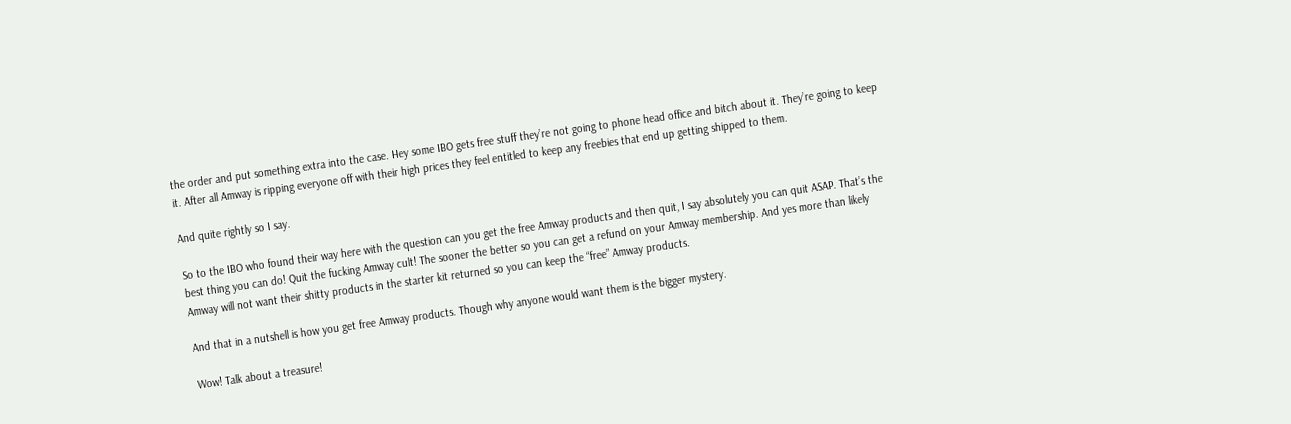the order and put something extra into the case. Hey some IBO gets free stuff they’re not going to phone head office and bitch about it. They’re going to keep it. After all Amway is ripping everyone off with their high prices they feel entitled to keep any freebies that end up getting shipped to them.

And quite rightly so I say.

So to the IBO who found their way here with the question can you get the free Amway products and then quit, I say absolutely you can quit ASAP. That’s the best thing you can do! Quit the fucking Amway cult! The sooner the better so you can get a refund on your Amway membership. And yes more than likely Amway will not want their shitty products in the starter kit returned so you can keep the “free” Amway products.

And that in a nutshell is how you get free Amway products. Though why anyone would want them is the bigger mystery.

Wow! Talk about a treasure!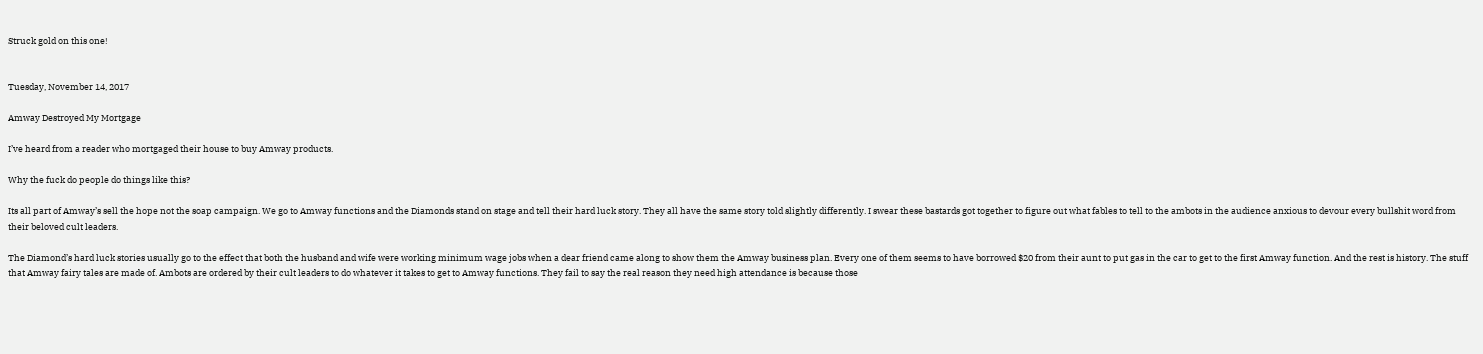Struck gold on this one!


Tuesday, November 14, 2017

Amway Destroyed My Mortgage

I’ve heard from a reader who mortgaged their house to buy Amway products.

Why the fuck do people do things like this?

Its all part of Amway’s sell the hope not the soap campaign. We go to Amway functions and the Diamonds stand on stage and tell their hard luck story. They all have the same story told slightly differently. I swear these bastards got together to figure out what fables to tell to the ambots in the audience anxious to devour every bullshit word from their beloved cult leaders.

The Diamond’s hard luck stories usually go to the effect that both the husband and wife were working minimum wage jobs when a dear friend came along to show them the Amway business plan. Every one of them seems to have borrowed $20 from their aunt to put gas in the car to get to the first Amway function. And the rest is history. The stuff that Amway fairy tales are made of. Ambots are ordered by their cult leaders to do whatever it takes to get to Amway functions. They fail to say the real reason they need high attendance is because those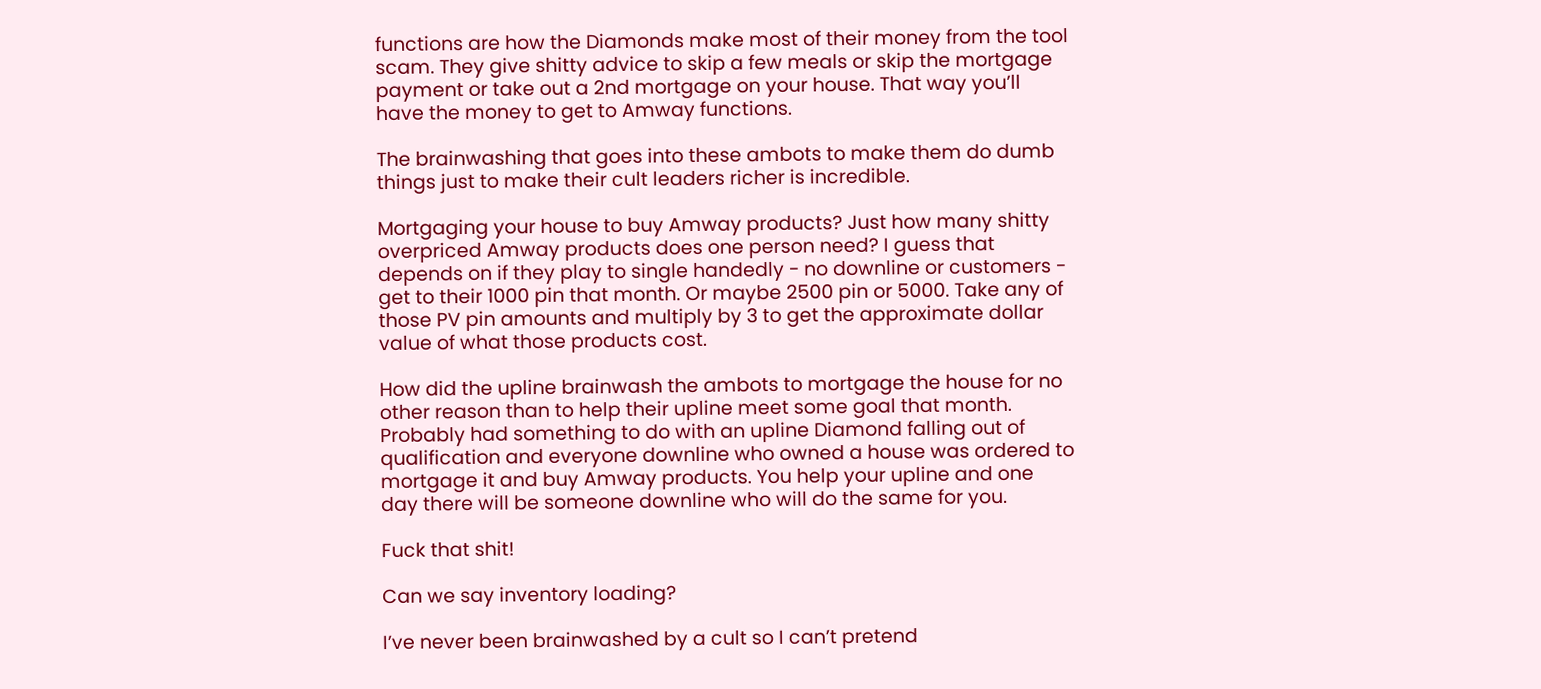functions are how the Diamonds make most of their money from the tool scam. They give shitty advice to skip a few meals or skip the mortgage payment or take out a 2nd mortgage on your house. That way you’ll have the money to get to Amway functions.

The brainwashing that goes into these ambots to make them do dumb things just to make their cult leaders richer is incredible.

Mortgaging your house to buy Amway products? Just how many shitty overpriced Amway products does one person need? I guess that depends on if they play to single handedly - no downline or customers - get to their 1000 pin that month. Or maybe 2500 pin or 5000. Take any of those PV pin amounts and multiply by 3 to get the approximate dollar value of what those products cost.

How did the upline brainwash the ambots to mortgage the house for no other reason than to help their upline meet some goal that month. Probably had something to do with an upline Diamond falling out of qualification and everyone downline who owned a house was ordered to mortgage it and buy Amway products. You help your upline and one day there will be someone downline who will do the same for you.

Fuck that shit!

Can we say inventory loading?

I’ve never been brainwashed by a cult so I can’t pretend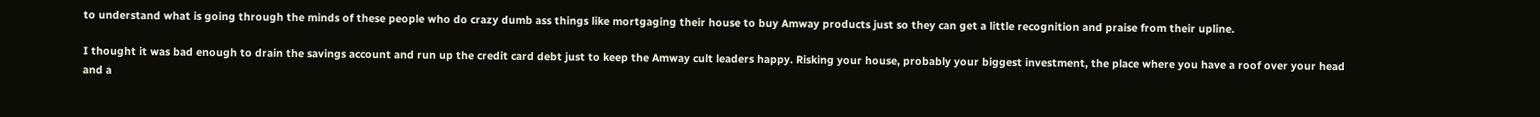to understand what is going through the minds of these people who do crazy dumb ass things like mortgaging their house to buy Amway products just so they can get a little recognition and praise from their upline.

I thought it was bad enough to drain the savings account and run up the credit card debt just to keep the Amway cult leaders happy. Risking your house, probably your biggest investment, the place where you have a roof over your head and a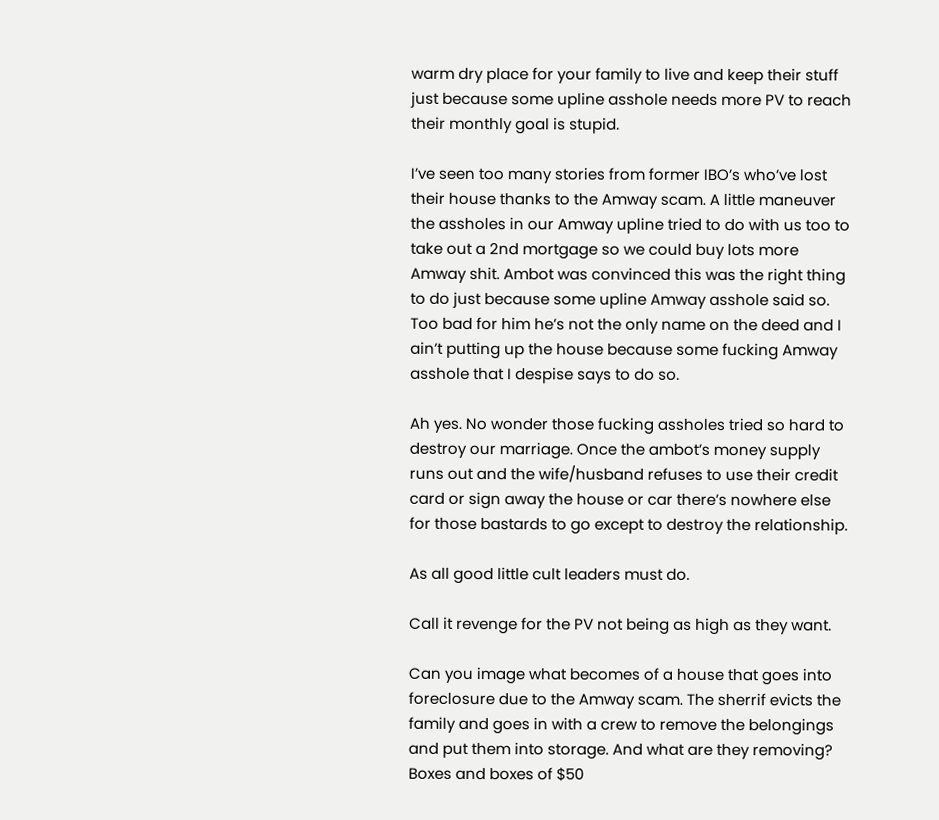warm dry place for your family to live and keep their stuff just because some upline asshole needs more PV to reach their monthly goal is stupid.

I’ve seen too many stories from former IBO’s who’ve lost their house thanks to the Amway scam. A little maneuver the assholes in our Amway upline tried to do with us too to take out a 2nd mortgage so we could buy lots more Amway shit. Ambot was convinced this was the right thing to do just because some upline Amway asshole said so. Too bad for him he’s not the only name on the deed and I ain’t putting up the house because some fucking Amway asshole that I despise says to do so.

Ah yes. No wonder those fucking assholes tried so hard to destroy our marriage. Once the ambot’s money supply runs out and the wife/husband refuses to use their credit card or sign away the house or car there’s nowhere else for those bastards to go except to destroy the relationship.

As all good little cult leaders must do.

Call it revenge for the PV not being as high as they want.

Can you image what becomes of a house that goes into foreclosure due to the Amway scam. The sherrif evicts the family and goes in with a crew to remove the belongings and put them into storage. And what are they removing? Boxes and boxes of $50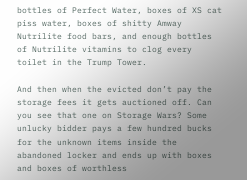bottles of Perfect Water, boxes of XS cat piss water, boxes of shitty Amway Nutrilite food bars, and enough bottles of Nutrilite vitamins to clog every toilet in the Trump Tower.

And then when the evicted don’t pay the storage fees it gets auctioned off. Can you see that one on Storage Wars? Some unlucky bidder pays a few hundred bucks for the unknown items inside the abandoned locker and ends up with boxes and boxes of worthless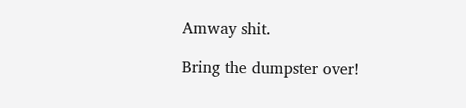Amway shit.

Bring the dumpster over!